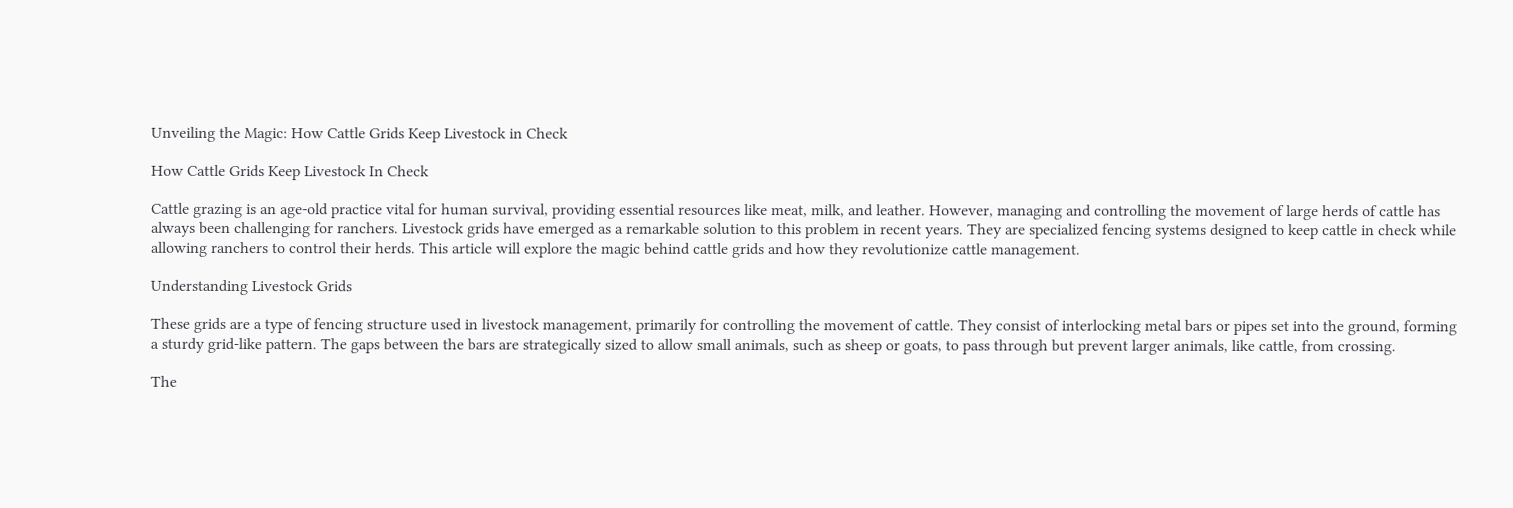Unveiling the Magic: How Cattle Grids Keep Livestock in Check

How Cattle Grids Keep Livestock In Check

Cattle grazing is an age-old practice vital for human survival, providing essential resources like meat, milk, and leather. However, managing and controlling the movement of large herds of cattle has always been challenging for ranchers. Livestock grids have emerged as a remarkable solution to this problem in recent years. They are specialized fencing systems designed to keep cattle in check while allowing ranchers to control their herds. This article will explore the magic behind cattle grids and how they revolutionize cattle management.

Understanding Livestock Grids

These grids are a type of fencing structure used in livestock management, primarily for controlling the movement of cattle. They consist of interlocking metal bars or pipes set into the ground, forming a sturdy grid-like pattern. The gaps between the bars are strategically sized to allow small animals, such as sheep or goats, to pass through but prevent larger animals, like cattle, from crossing.

The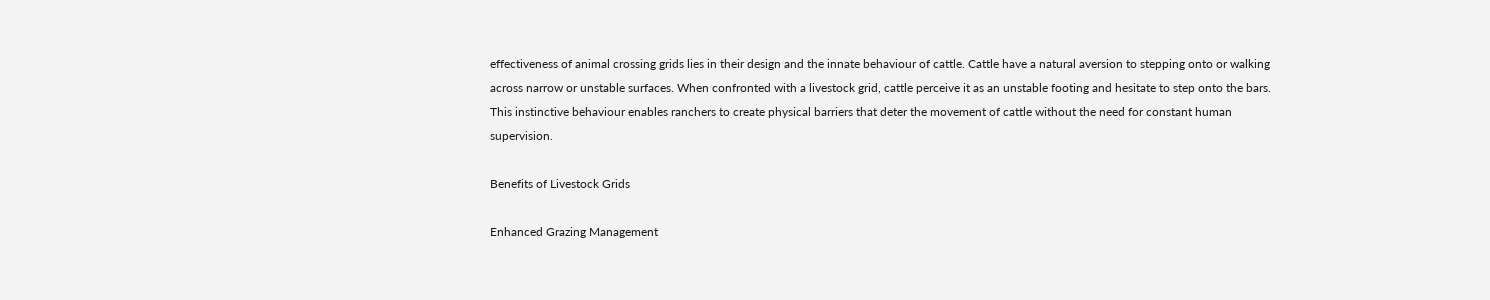effectiveness of animal crossing grids lies in their design and the innate behaviour of cattle. Cattle have a natural aversion to stepping onto or walking across narrow or unstable surfaces. When confronted with a livestock grid, cattle perceive it as an unstable footing and hesitate to step onto the bars. This instinctive behaviour enables ranchers to create physical barriers that deter the movement of cattle without the need for constant human supervision.

Benefits of Livestock Grids

Enhanced Grazing Management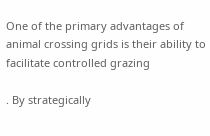One of the primary advantages of animal crossing grids is their ability to facilitate controlled grazing

. By strategically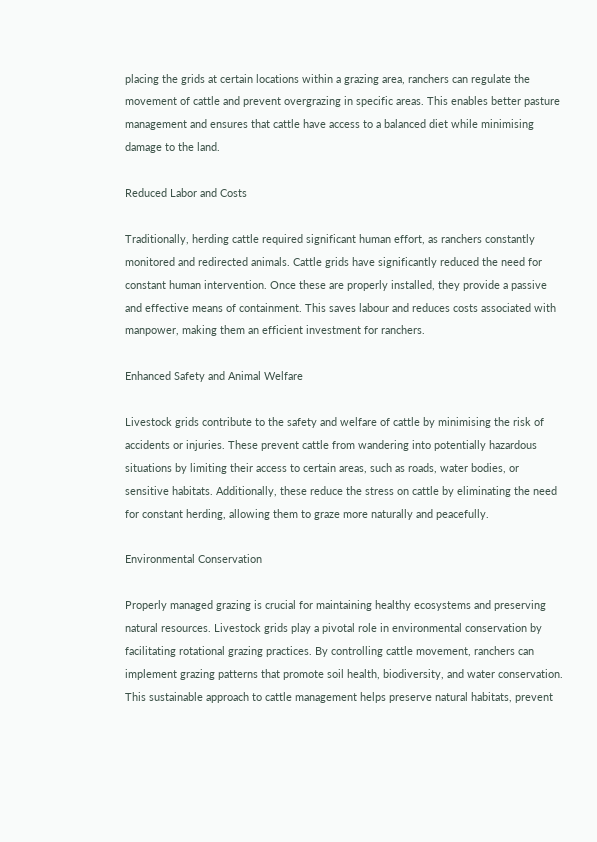placing the grids at certain locations within a grazing area, ranchers can regulate the movement of cattle and prevent overgrazing in specific areas. This enables better pasture management and ensures that cattle have access to a balanced diet while minimising damage to the land.

Reduced Labor and Costs

Traditionally, herding cattle required significant human effort, as ranchers constantly monitored and redirected animals. Cattle grids have significantly reduced the need for constant human intervention. Once these are properly installed, they provide a passive and effective means of containment. This saves labour and reduces costs associated with manpower, making them an efficient investment for ranchers.

Enhanced Safety and Animal Welfare

Livestock grids contribute to the safety and welfare of cattle by minimising the risk of accidents or injuries. These prevent cattle from wandering into potentially hazardous situations by limiting their access to certain areas, such as roads, water bodies, or sensitive habitats. Additionally, these reduce the stress on cattle by eliminating the need for constant herding, allowing them to graze more naturally and peacefully.

Environmental Conservation

Properly managed grazing is crucial for maintaining healthy ecosystems and preserving natural resources. Livestock grids play a pivotal role in environmental conservation by facilitating rotational grazing practices. By controlling cattle movement, ranchers can implement grazing patterns that promote soil health, biodiversity, and water conservation. This sustainable approach to cattle management helps preserve natural habitats, prevent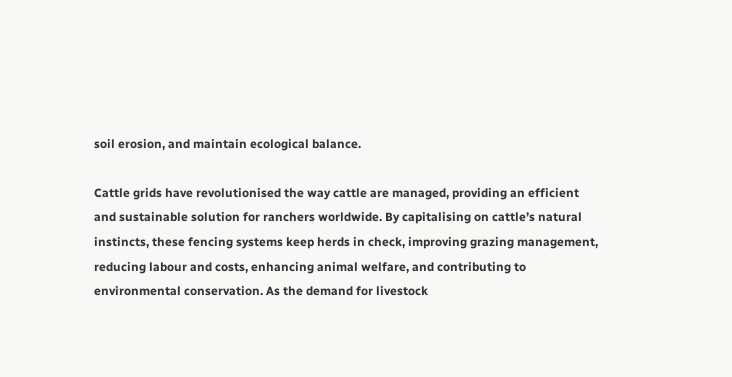soil erosion, and maintain ecological balance.

Cattle grids have revolutionised the way cattle are managed, providing an efficient and sustainable solution for ranchers worldwide. By capitalising on cattle’s natural instincts, these fencing systems keep herds in check, improving grazing management, reducing labour and costs, enhancing animal welfare, and contributing to environmental conservation. As the demand for livestock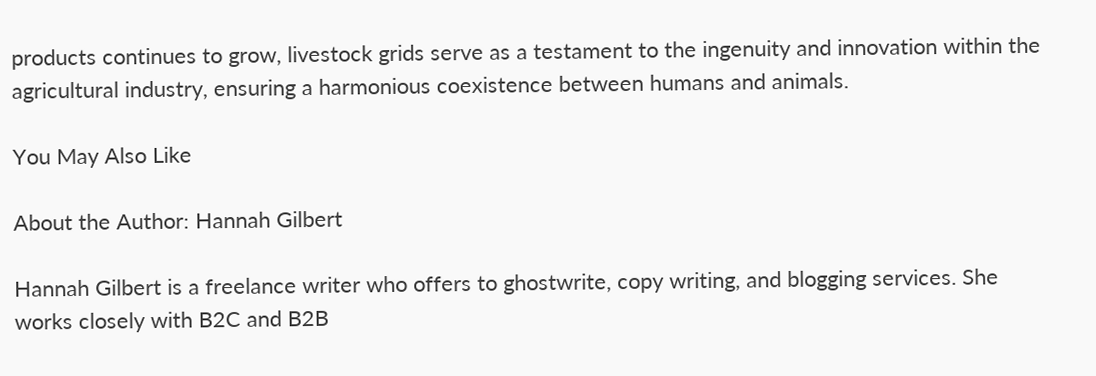products continues to grow, livestock grids serve as a testament to the ingenuity and innovation within the agricultural industry, ensuring a harmonious coexistence between humans and animals.

You May Also Like

About the Author: Hannah Gilbert

Hannah Gilbert is a freelance writer who offers to ghostwrite, copy writing, and blogging services. She works closely with B2C and B2B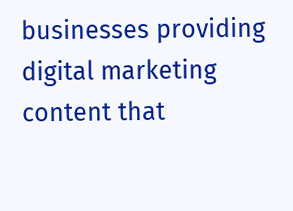businesses providing digital marketing content that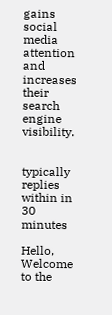gains social media attention and increases their search engine visibility.


typically replies within in 30 minutes

Hello, Welcome to the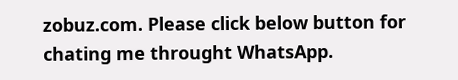zobuz.com. Please click below button for chating me throught WhatsApp.